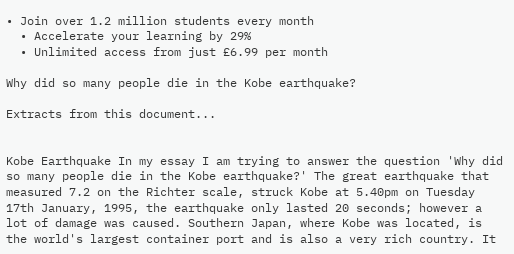• Join over 1.2 million students every month
  • Accelerate your learning by 29%
  • Unlimited access from just £6.99 per month

Why did so many people die in the Kobe earthquake?

Extracts from this document...


Kobe Earthquake In my essay I am trying to answer the question 'Why did so many people die in the Kobe earthquake?' The great earthquake that measured 7.2 on the Richter scale, struck Kobe at 5.40pm on Tuesday 17th January, 1995, the earthquake only lasted 20 seconds; however a lot of damage was caused. Southern Japan, where Kobe was located, is the world's largest container port and is also a very rich country. It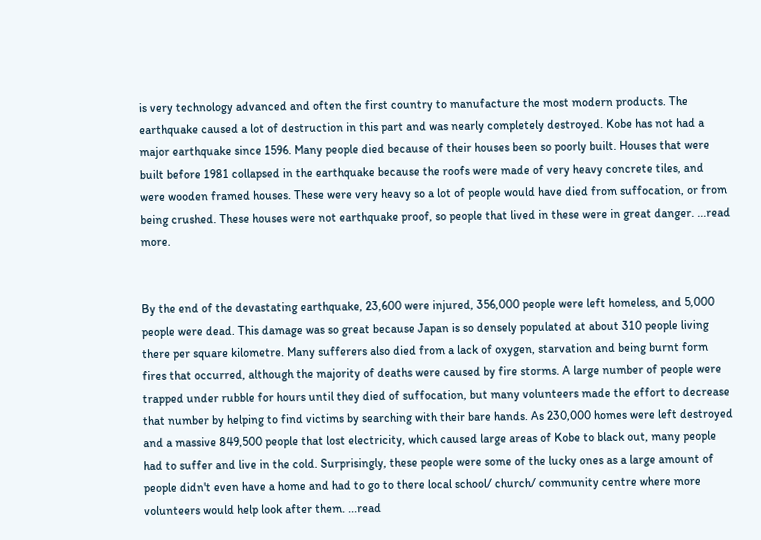is very technology advanced and often the first country to manufacture the most modern products. The earthquake caused a lot of destruction in this part and was nearly completely destroyed. Kobe has not had a major earthquake since 1596. Many people died because of their houses been so poorly built. Houses that were built before 1981 collapsed in the earthquake because the roofs were made of very heavy concrete tiles, and were wooden framed houses. These were very heavy so a lot of people would have died from suffocation, or from being crushed. These houses were not earthquake proof, so people that lived in these were in great danger. ...read more.


By the end of the devastating earthquake, 23,600 were injured, 356,000 people were left homeless, and 5,000 people were dead. This damage was so great because Japan is so densely populated at about 310 people living there per square kilometre. Many sufferers also died from a lack of oxygen, starvation and being burnt form fires that occurred, although the majority of deaths were caused by fire storms. A large number of people were trapped under rubble for hours until they died of suffocation, but many volunteers made the effort to decrease that number by helping to find victims by searching with their bare hands. As 230,000 homes were left destroyed and a massive 849,500 people that lost electricity, which caused large areas of Kobe to black out, many people had to suffer and live in the cold. Surprisingly, these people were some of the lucky ones as a large amount of people didn't even have a home and had to go to there local school/ church/ community centre where more volunteers would help look after them. ...read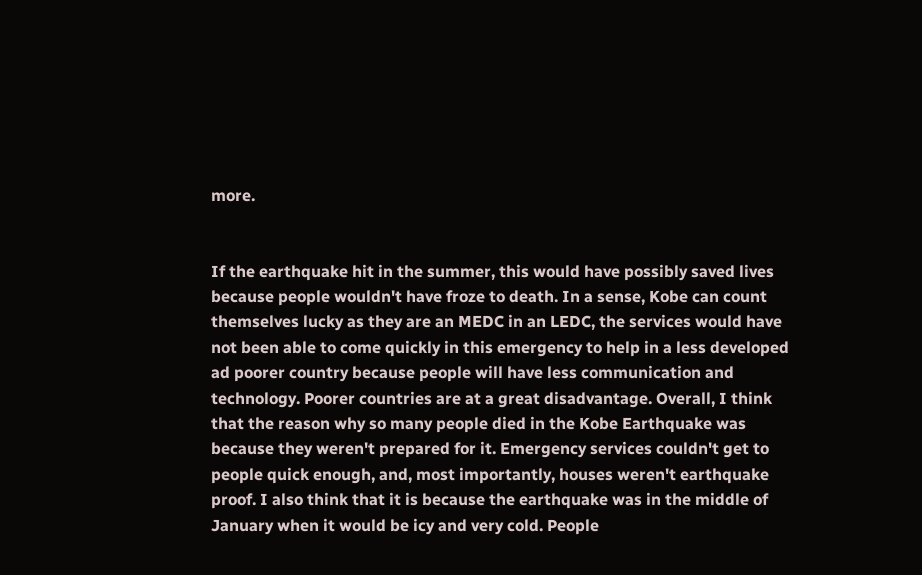more.


If the earthquake hit in the summer, this would have possibly saved lives because people wouldn't have froze to death. In a sense, Kobe can count themselves lucky as they are an MEDC in an LEDC, the services would have not been able to come quickly in this emergency to help in a less developed ad poorer country because people will have less communication and technology. Poorer countries are at a great disadvantage. Overall, I think that the reason why so many people died in the Kobe Earthquake was because they weren't prepared for it. Emergency services couldn't get to people quick enough, and, most importantly, houses weren't earthquake proof. I also think that it is because the earthquake was in the middle of January when it would be icy and very cold. People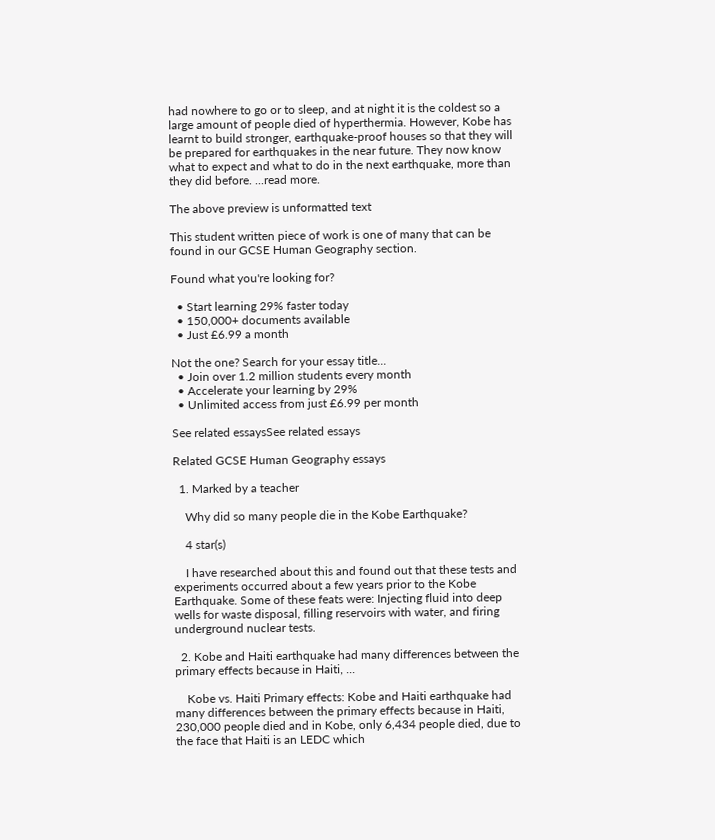had nowhere to go or to sleep, and at night it is the coldest so a large amount of people died of hyperthermia. However, Kobe has learnt to build stronger, earthquake-proof houses so that they will be prepared for earthquakes in the near future. They now know what to expect and what to do in the next earthquake, more than they did before. ...read more.

The above preview is unformatted text

This student written piece of work is one of many that can be found in our GCSE Human Geography section.

Found what you're looking for?

  • Start learning 29% faster today
  • 150,000+ documents available
  • Just £6.99 a month

Not the one? Search for your essay title...
  • Join over 1.2 million students every month
  • Accelerate your learning by 29%
  • Unlimited access from just £6.99 per month

See related essaysSee related essays

Related GCSE Human Geography essays

  1. Marked by a teacher

    Why did so many people die in the Kobe Earthquake?

    4 star(s)

    I have researched about this and found out that these tests and experiments occurred about a few years prior to the Kobe Earthquake. Some of these feats were: Injecting fluid into deep wells for waste disposal, filling reservoirs with water, and firing underground nuclear tests.

  2. Kobe and Haiti earthquake had many differences between the primary effects because in Haiti, ...

    Kobe vs. Haiti Primary effects: Kobe and Haiti earthquake had many differences between the primary effects because in Haiti, 230,000 people died and in Kobe, only 6,434 people died, due to the face that Haiti is an LEDC which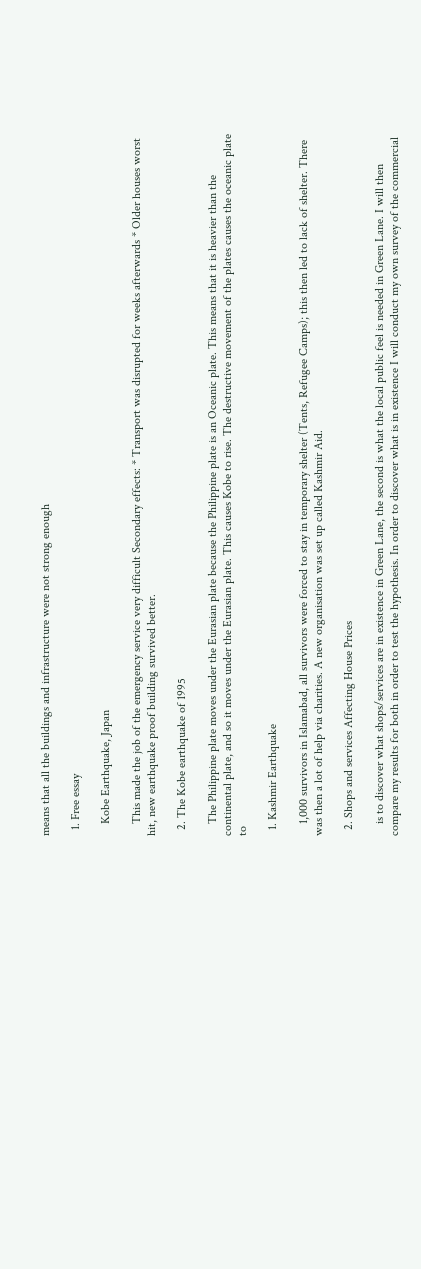means that all the buildings and infrastructure were not strong enough

  1. Free essay

    Kobe Earthquake, Japan

    This made the job of the emergency service very difficult Secondary effects: * Transport was disrupted for weeks afterwards * Older houses worst hit, new earthquake proof building survived better.

  2. The Kobe earthquake of 1995

    The Philippine plate moves under the Eurasian plate because the Philippine plate is an Oceanic plate. This means that it is heavier than the continental plate, and so it moves under the Eurasian plate. This causes Kobe to rise. The destructive movement of the plates causes the oceanic plate to

  1. Kashmir Earthquake

    1,000 survivors in Islamabad, all survivors were forced to stay in temporary shelter (Tents, Refugee Camps); this then led to lack of shelter. There was then a lot of help via charities. A new organisation was set up called Kashmir Aid.

  2. Shops and services Affecting House Prices

    is to discover what shops/services are in existence in Green Lane, the second is what the local public feel is needed in Green Lane. I will then compare my results for both in order to test the hypothesis. In order to discover what is in existence I will conduct my own survey of the commercial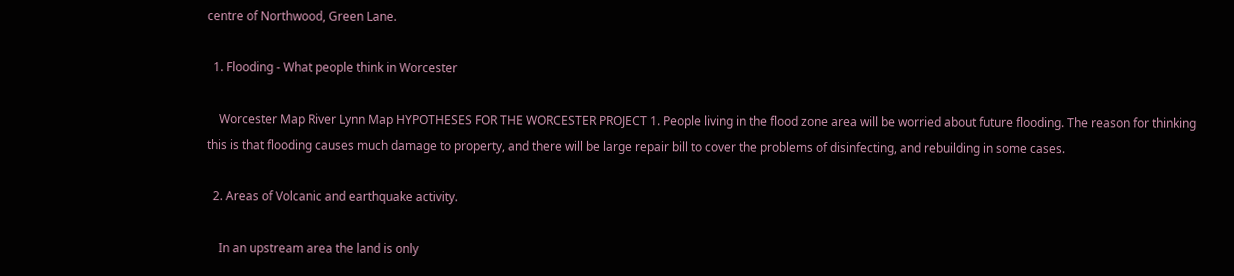centre of Northwood, Green Lane.

  1. Flooding - What people think in Worcester

    Worcester Map River Lynn Map HYPOTHESES FOR THE WORCESTER PROJECT 1. People living in the flood zone area will be worried about future flooding. The reason for thinking this is that flooding causes much damage to property, and there will be large repair bill to cover the problems of disinfecting, and rebuilding in some cases.

  2. Areas of Volcanic and earthquake activity.

    In an upstream area the land is only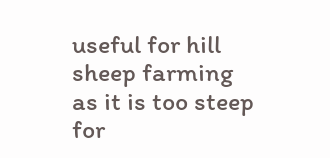useful for hill sheep farming as it is too steep for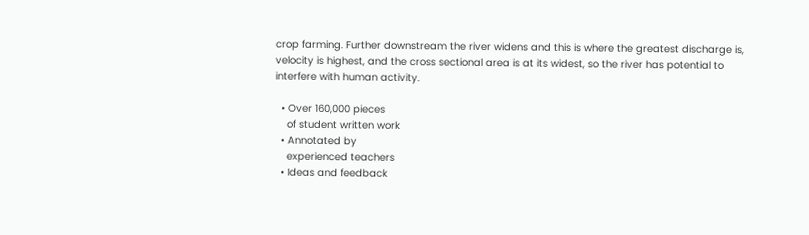crop farming. Further downstream the river widens and this is where the greatest discharge is, velocity is highest, and the cross sectional area is at its widest, so the river has potential to interfere with human activity.

  • Over 160,000 pieces
    of student written work
  • Annotated by
    experienced teachers
  • Ideas and feedback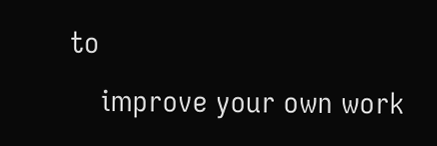to
    improve your own work